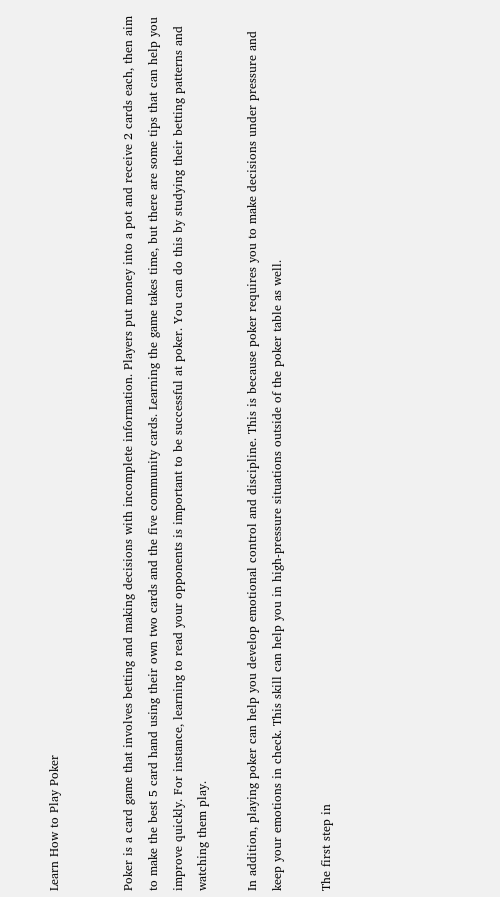Learn How to Play Poker


Poker is a card game that involves betting and making decisions with incomplete information. Players put money into a pot and receive 2 cards each, then aim to make the best 5 card hand using their own two cards and the five community cards. Learning the game takes time, but there are some tips that can help you improve quickly. For instance, learning to read your opponents is important to be successful at poker. You can do this by studying their betting patterns and watching them play.

In addition, playing poker can help you develop emotional control and discipline. This is because poker requires you to make decisions under pressure and keep your emotions in check. This skill can help you in high-pressure situations outside of the poker table as well.

The first step in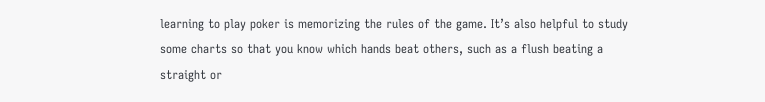learning to play poker is memorizing the rules of the game. It’s also helpful to study some charts so that you know which hands beat others, such as a flush beating a straight or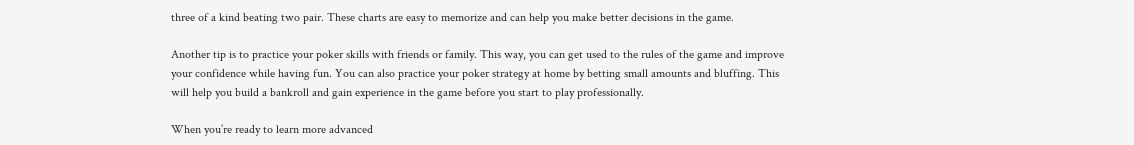three of a kind beating two pair. These charts are easy to memorize and can help you make better decisions in the game.

Another tip is to practice your poker skills with friends or family. This way, you can get used to the rules of the game and improve your confidence while having fun. You can also practice your poker strategy at home by betting small amounts and bluffing. This will help you build a bankroll and gain experience in the game before you start to play professionally.

When you’re ready to learn more advanced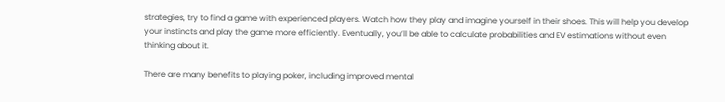strategies, try to find a game with experienced players. Watch how they play and imagine yourself in their shoes. This will help you develop your instincts and play the game more efficiently. Eventually, you’ll be able to calculate probabilities and EV estimations without even thinking about it.

There are many benefits to playing poker, including improved mental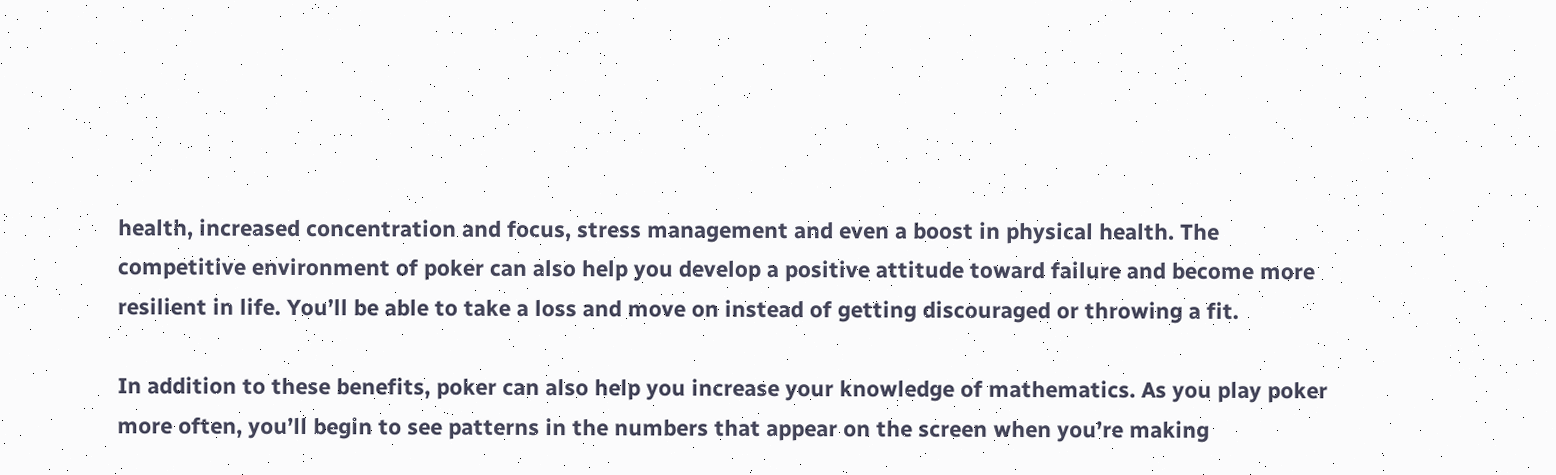health, increased concentration and focus, stress management and even a boost in physical health. The competitive environment of poker can also help you develop a positive attitude toward failure and become more resilient in life. You’ll be able to take a loss and move on instead of getting discouraged or throwing a fit.

In addition to these benefits, poker can also help you increase your knowledge of mathematics. As you play poker more often, you’ll begin to see patterns in the numbers that appear on the screen when you’re making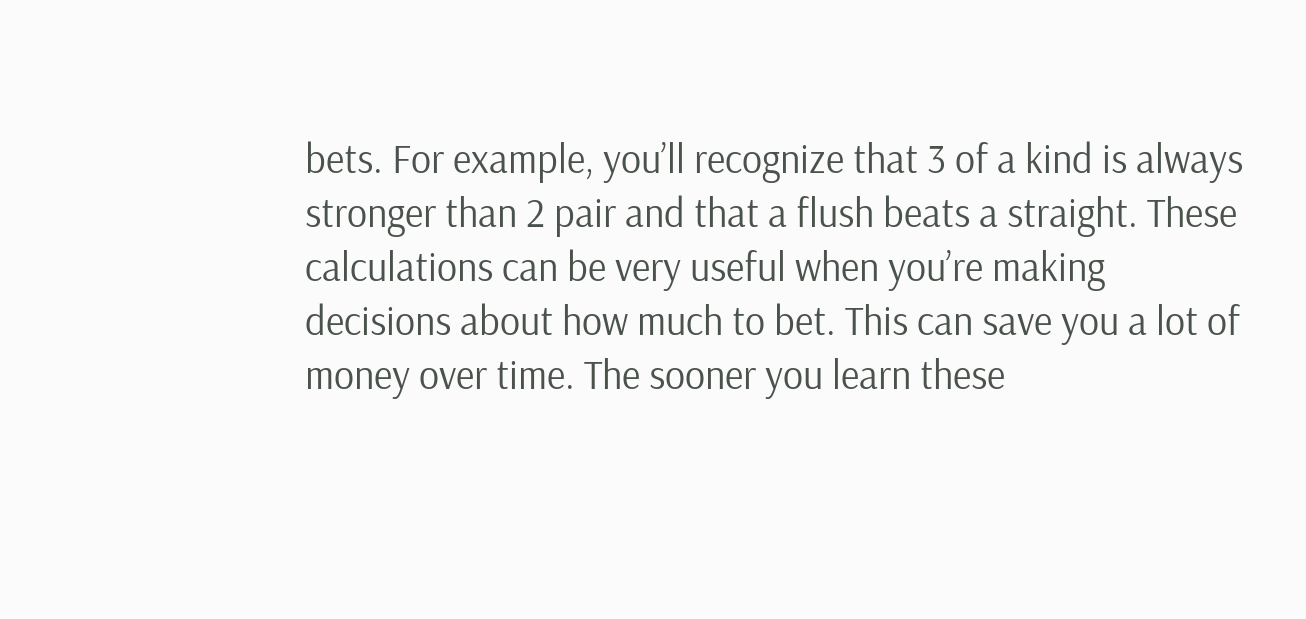bets. For example, you’ll recognize that 3 of a kind is always stronger than 2 pair and that a flush beats a straight. These calculations can be very useful when you’re making decisions about how much to bet. This can save you a lot of money over time. The sooner you learn these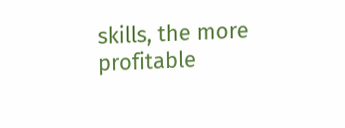skills, the more profitable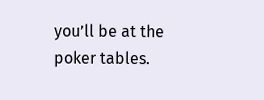you’ll be at the poker tables.